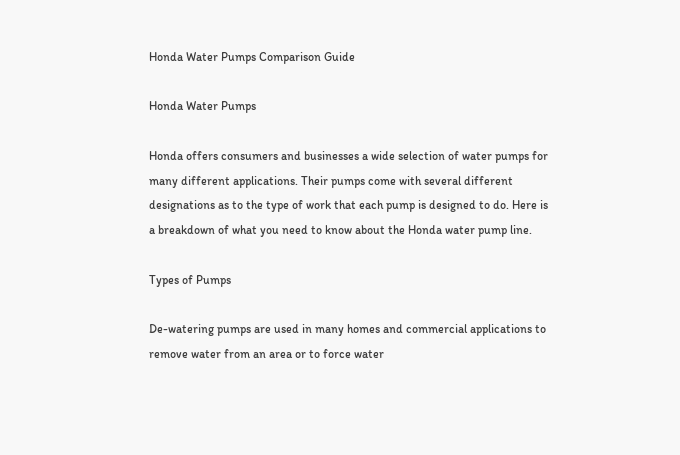Honda Water Pumps Comparison Guide

Honda Water Pumps

Honda offers consumers and businesses a wide selection of water pumps for many different applications. Their pumps come with several different designations as to the type of work that each pump is designed to do. Here is a breakdown of what you need to know about the Honda water pump line.

Types of Pumps

De-watering pumps are used in many homes and commercial applications to remove water from an area or to force water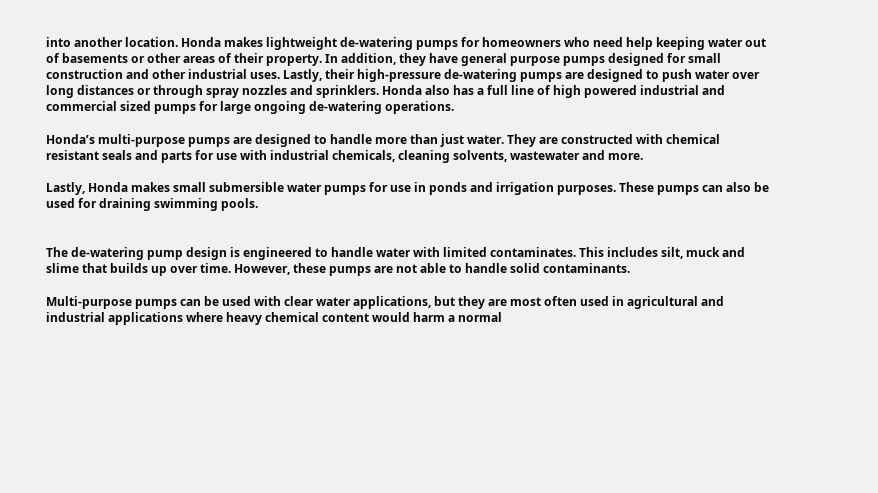into another location. Honda makes lightweight de-watering pumps for homeowners who need help keeping water out of basements or other areas of their property. In addition, they have general purpose pumps designed for small construction and other industrial uses. Lastly, their high-pressure de-watering pumps are designed to push water over long distances or through spray nozzles and sprinklers. Honda also has a full line of high powered industrial and commercial sized pumps for large ongoing de-watering operations.

Honda’s multi-purpose pumps are designed to handle more than just water. They are constructed with chemical resistant seals and parts for use with industrial chemicals, cleaning solvents, wastewater and more.

Lastly, Honda makes small submersible water pumps for use in ponds and irrigation purposes. These pumps can also be used for draining swimming pools.


The de-watering pump design is engineered to handle water with limited contaminates. This includes silt, muck and slime that builds up over time. However, these pumps are not able to handle solid contaminants.

Multi-purpose pumps can be used with clear water applications, but they are most often used in agricultural and industrial applications where heavy chemical content would harm a normal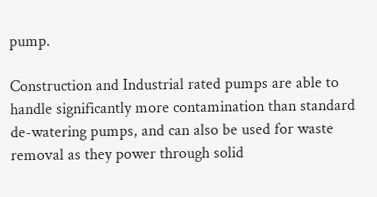pump.

Construction and Industrial rated pumps are able to handle significantly more contamination than standard de-watering pumps, and can also be used for waste removal as they power through solid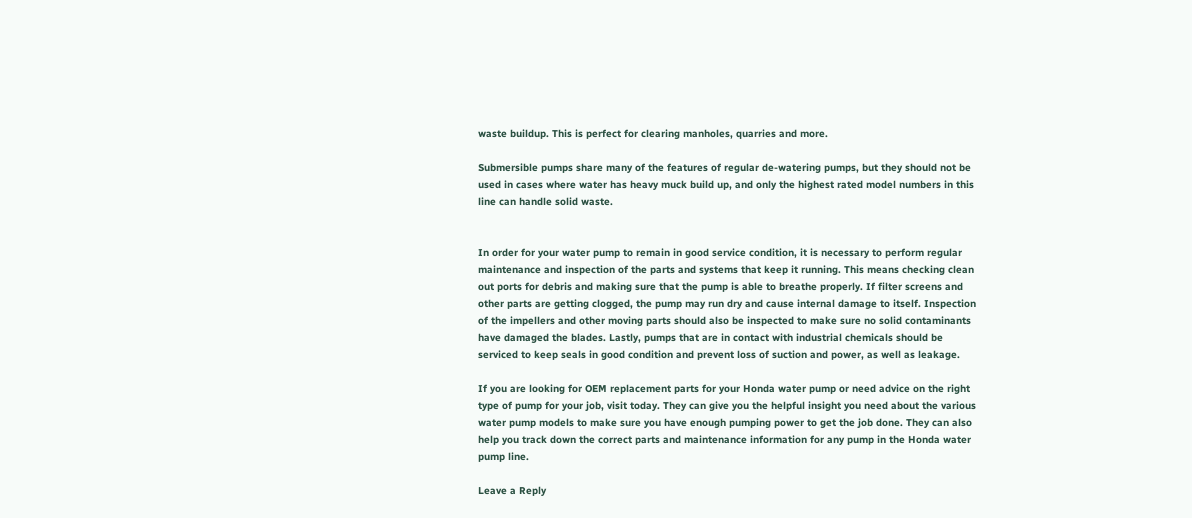waste buildup. This is perfect for clearing manholes, quarries and more.

Submersible pumps share many of the features of regular de-watering pumps, but they should not be used in cases where water has heavy muck build up, and only the highest rated model numbers in this line can handle solid waste.


In order for your water pump to remain in good service condition, it is necessary to perform regular maintenance and inspection of the parts and systems that keep it running. This means checking clean out ports for debris and making sure that the pump is able to breathe properly. If filter screens and other parts are getting clogged, the pump may run dry and cause internal damage to itself. Inspection of the impellers and other moving parts should also be inspected to make sure no solid contaminants have damaged the blades. Lastly, pumps that are in contact with industrial chemicals should be serviced to keep seals in good condition and prevent loss of suction and power, as well as leakage.

If you are looking for OEM replacement parts for your Honda water pump or need advice on the right type of pump for your job, visit today. They can give you the helpful insight you need about the various water pump models to make sure you have enough pumping power to get the job done. They can also help you track down the correct parts and maintenance information for any pump in the Honda water pump line.

Leave a Reply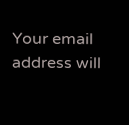Your email address will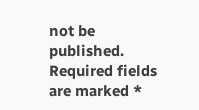not be published. Required fields are marked *